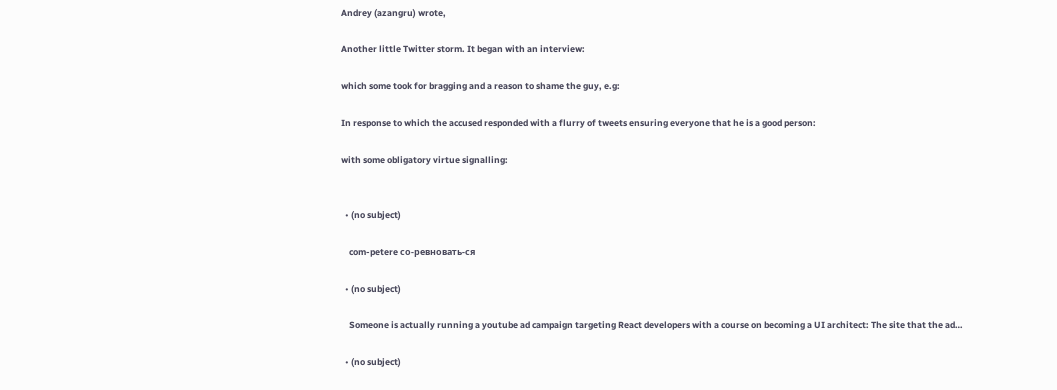Andrey (azangru) wrote,

Another little Twitter storm. It began with an interview:

which some took for bragging and a reason to shame the guy, e.g:

In response to which the accused responded with a flurry of tweets ensuring everyone that he is a good person:

with some obligatory virtue signalling:


  • (no subject)

    com-petere со-ревновать-ся

  • (no subject)

    Someone is actually running a youtube ad campaign targeting React developers with a course on becoming a UI architect: The site that the ad…

  • (no subject)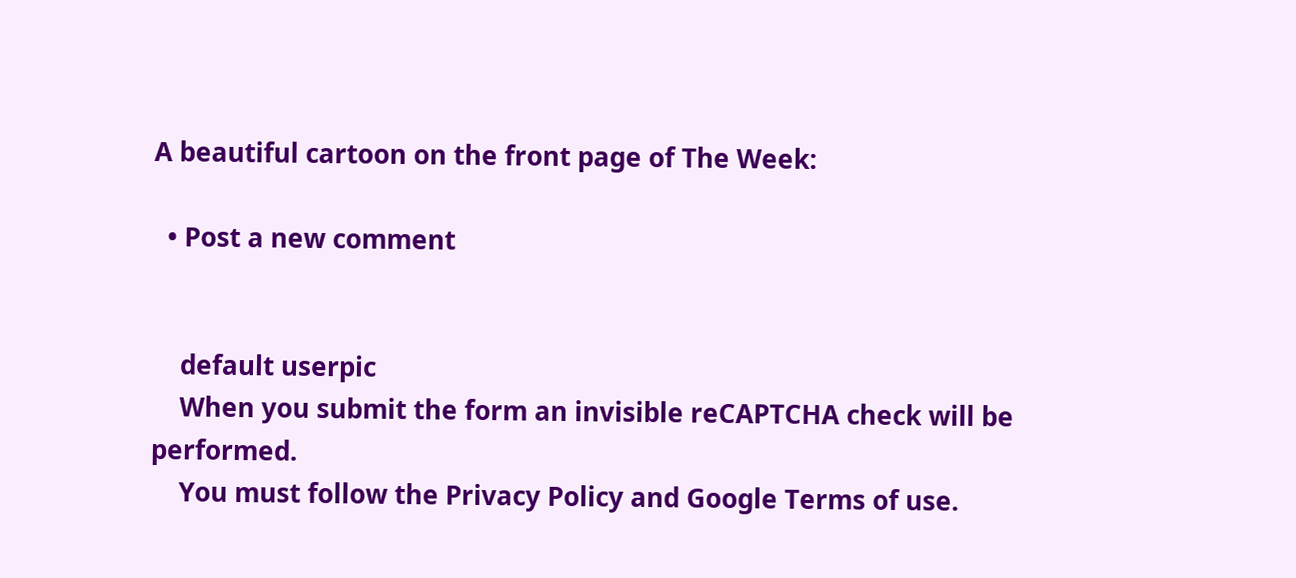A beautiful cartoon on the front page of The Week:

  • Post a new comment


    default userpic
    When you submit the form an invisible reCAPTCHA check will be performed.
    You must follow the Privacy Policy and Google Terms of use.